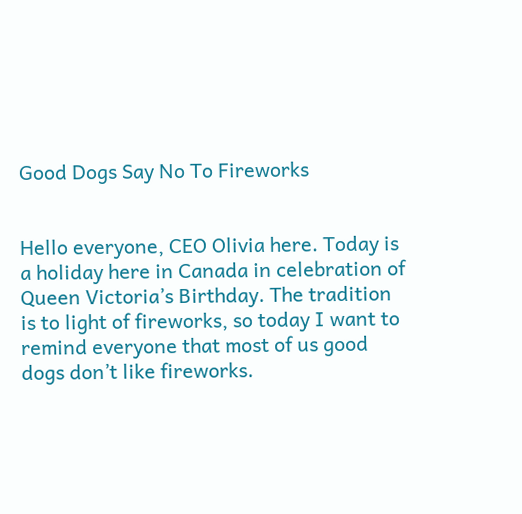Good Dogs Say No To Fireworks


Hello everyone, CEO Olivia here. Today is a holiday here in Canada in celebration of Queen Victoria’s Birthday. The tradition is to light of fireworks, so today I want to remind everyone that most of us good dogs don’t like fireworks.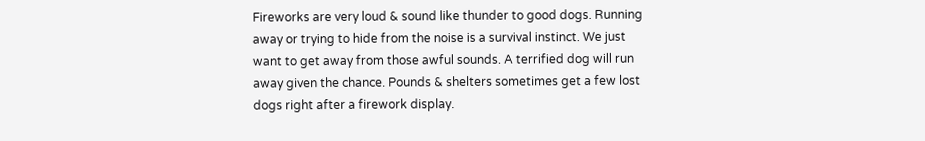Fireworks are very loud & sound like thunder to good dogs. Running away or trying to hide from the noise is a survival instinct. We just want to get away from those awful sounds. A terrified dog will run away given the chance. Pounds & shelters sometimes get a few lost dogs right after a firework display.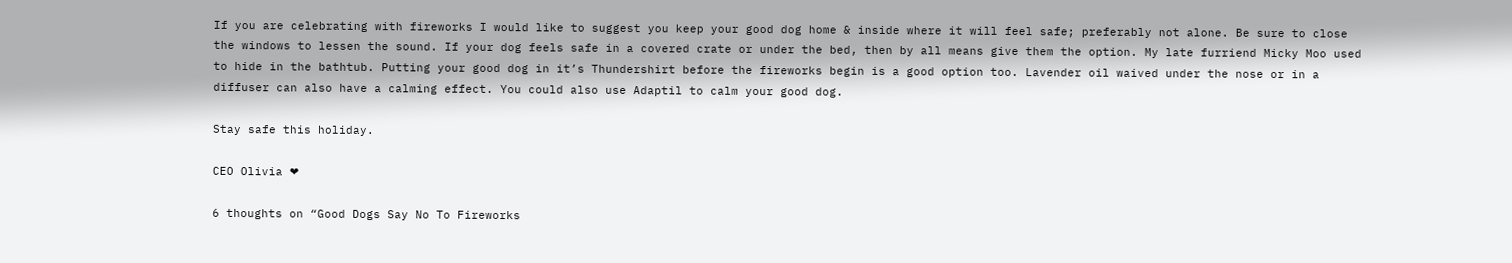If you are celebrating with fireworks I would like to suggest you keep your good dog home & inside where it will feel safe; preferably not alone. Be sure to close the windows to lessen the sound. If your dog feels safe in a covered crate or under the bed, then by all means give them the option. My late furriend Micky Moo used to hide in the bathtub. Putting your good dog in it’s Thundershirt before the fireworks begin is a good option too. Lavender oil waived under the nose or in a diffuser can also have a calming effect. You could also use Adaptil to calm your good dog.

Stay safe this holiday.

CEO Olivia ❤

6 thoughts on “Good Dogs Say No To Fireworks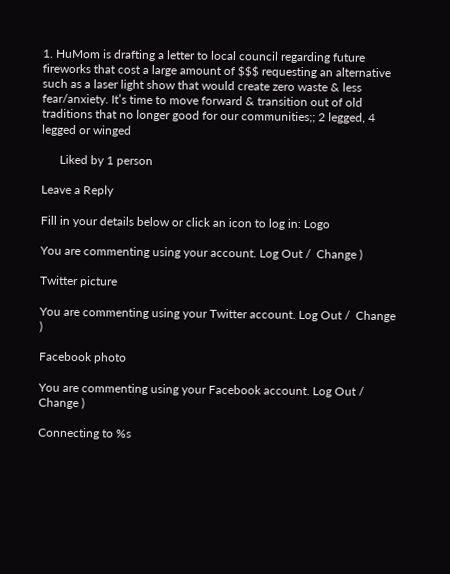1. HuMom is drafting a letter to local council regarding future fireworks that cost a large amount of $$$ requesting an alternative such as a laser light show that would create zero waste & less fear/anxiety. It’s time to move forward & transition out of old traditions that no longer good for our communities;; 2 legged, 4 legged or winged

      Liked by 1 person

Leave a Reply

Fill in your details below or click an icon to log in: Logo

You are commenting using your account. Log Out /  Change )

Twitter picture

You are commenting using your Twitter account. Log Out /  Change )

Facebook photo

You are commenting using your Facebook account. Log Out /  Change )

Connecting to %s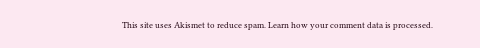This site uses Akismet to reduce spam. Learn how your comment data is processed.